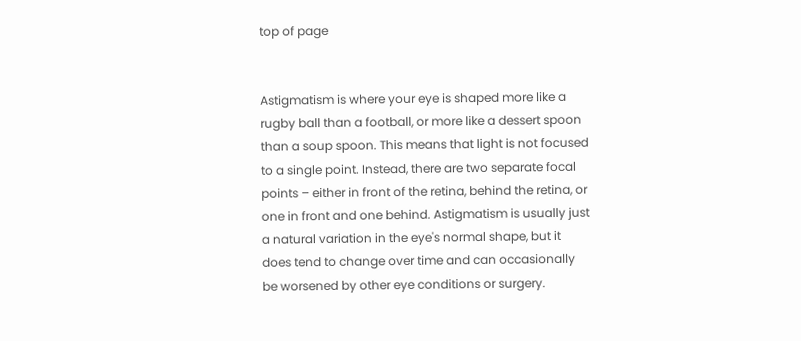top of page


Astigmatism is where your eye is shaped more like a rugby ball than a football, or more like a dessert spoon than a soup spoon. This means that light is not focused to a single point. Instead, there are two separate focal points – either in front of the retina, behind the retina, or one in front and one behind. Astigmatism is usually just a natural variation in the eye's normal shape, but it does tend to change over time and can occasionally be worsened by other eye conditions or surgery.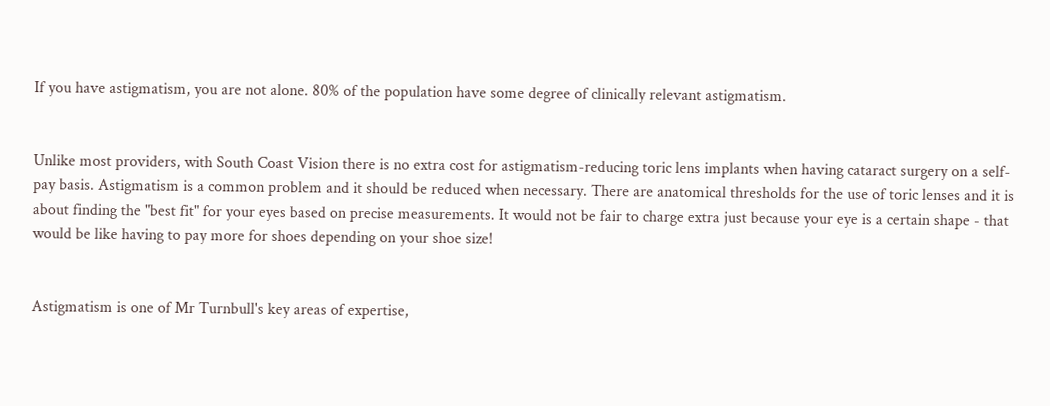If you have astigmatism, you are not alone. 80% of the population have some degree of clinically relevant astigmatism.


Unlike most providers, with South Coast Vision there is no extra cost for astigmatism-reducing toric lens implants when having cataract surgery on a self-pay basis. Astigmatism is a common problem and it should be reduced when necessary. There are anatomical thresholds for the use of toric lenses and it is about finding the "best fit" for your eyes based on precise measurements. It would not be fair to charge extra just because your eye is a certain shape - that would be like having to pay more for shoes depending on your shoe size!


Astigmatism is one of Mr Turnbull's key areas of expertise,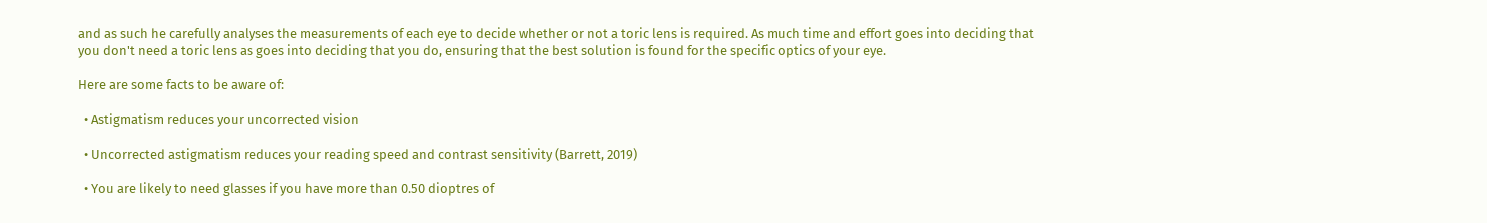and as such he carefully analyses the measurements of each eye to decide whether or not a toric lens is required. As much time and effort goes into deciding that you don't need a toric lens as goes into deciding that you do, ensuring that the best solution is found for the specific optics of your eye.

Here are some facts to be aware of:

  • Astigmatism reduces your uncorrected vision

  • Uncorrected astigmatism reduces your reading speed and contrast sensitivity (Barrett, 2019)

  • You are likely to need glasses if you have more than 0.50 dioptres of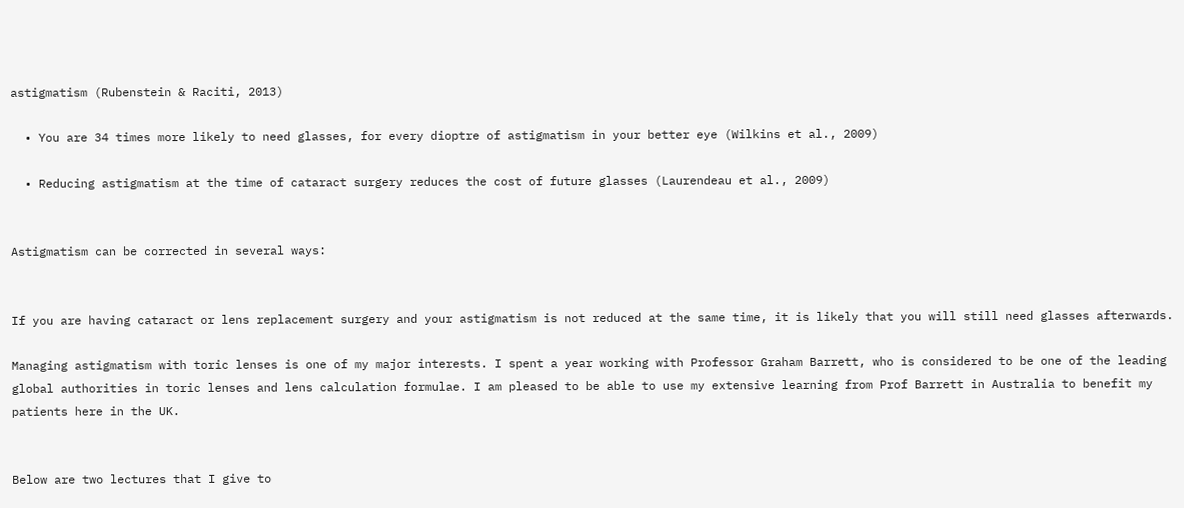astigmatism (Rubenstein & Raciti, 2013)

  • You are 34 times more likely to need glasses, for every dioptre of astigmatism in your better eye (Wilkins et al., 2009)

  • Reducing astigmatism at the time of cataract surgery reduces the cost of future glasses (Laurendeau et al., 2009)


Astigmatism can be corrected in several ways:


If you are having cataract or lens replacement surgery and your astigmatism is not reduced at the same time, it is likely that you will still need glasses afterwards.

Managing astigmatism with toric lenses is one of my major interests. I spent a year working with Professor Graham Barrett, who is considered to be one of the leading global authorities in toric lenses and lens calculation formulae. I am pleased to be able to use my extensive learning from Prof Barrett in Australia to benefit my patients here in the UK.


Below are two lectures that I give to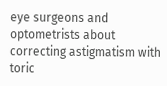eye surgeons and optometrists about correcting astigmatism with toric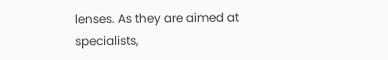lenses. As they are aimed at specialists,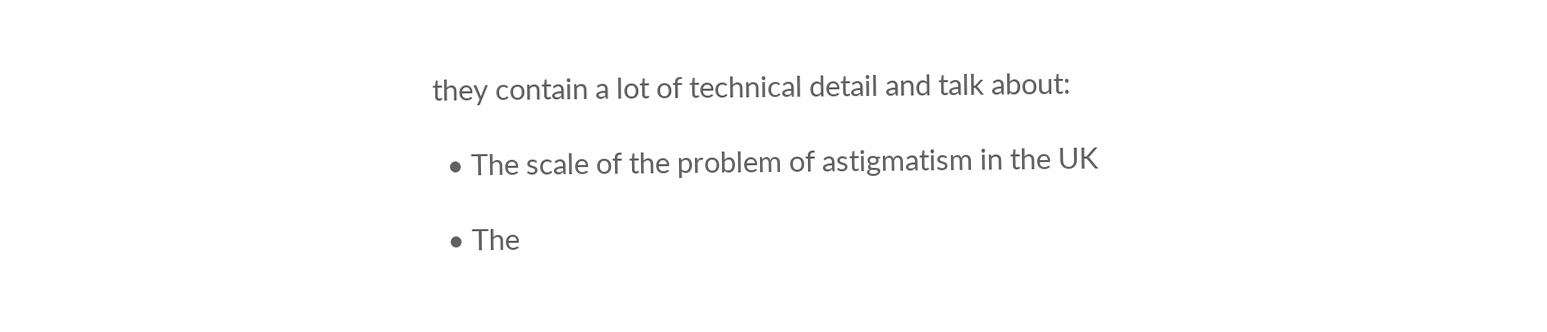they contain a lot of technical detail and talk about:

  • The scale of the problem of astigmatism in the UK

  • The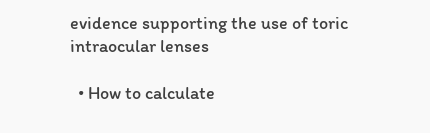evidence supporting the use of toric intraocular lenses

  • How to calculate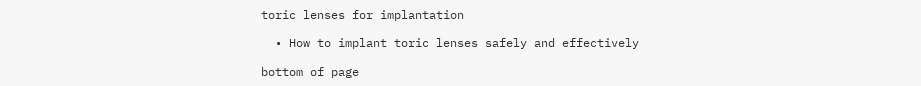toric lenses for implantation

  • How to implant toric lenses safely and effectively

bottom of page